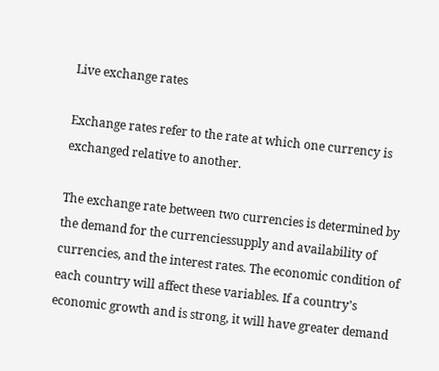Live exchange rates

Exchange rates refer to the rate at which one currency is exchanged relative to another.

The exchange rate between two currencies is determined by the demand for the currenciessupply and availability of currencies, and the interest rates. The economic condition of each country will affect these variables. If a country’s economic growth and is strong, it will have greater demand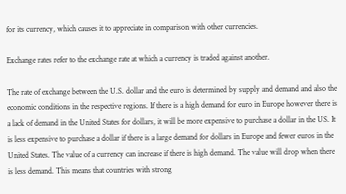for its currency, which causes it to appreciate in comparison with other currencies.

Exchange rates refer to the exchange rate at which a currency is traded against another.

The rate of exchange between the U.S. dollar and the euro is determined by supply and demand and also the economic conditions in the respective regions. If there is a high demand for euro in Europe however there is a lack of demand in the United States for dollars, it will be more expensive to purchase a dollar in the US. It is less expensive to purchase a dollar if there is a large demand for dollars in Europe and fewer euros in the United States. The value of a currency can increase if there is high demand. The value will drop when there is less demand. This means that countries with strong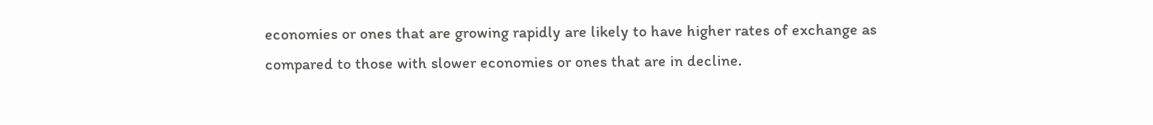economies or ones that are growing rapidly are likely to have higher rates of exchange as compared to those with slower economies or ones that are in decline.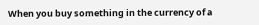When you buy something in the currency of a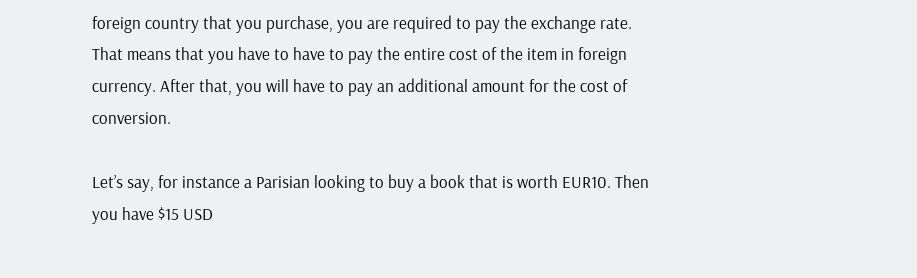foreign country that you purchase, you are required to pay the exchange rate. That means that you have to have to pay the entire cost of the item in foreign currency. After that, you will have to pay an additional amount for the cost of conversion.

Let’s say, for instance a Parisian looking to buy a book that is worth EUR10. Then you have $15 USD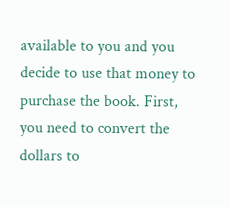available to you and you decide to use that money to purchase the book. First, you need to convert the dollars to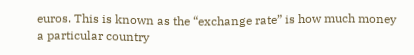euros. This is known as the “exchange rate” is how much money a particular country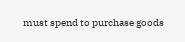must spend to purchase goods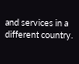and services in a different country.